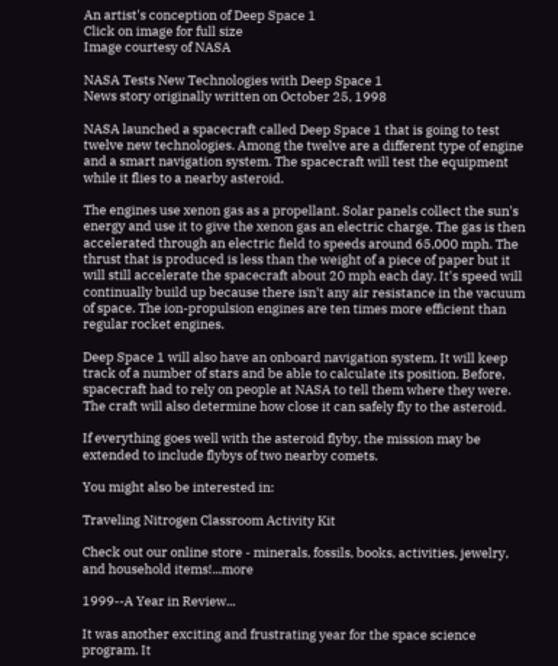An artist's conception of Deep Space 1
Click on image for full size
Image courtesy of NASA

NASA Tests New Technologies with Deep Space 1
News story originally written on October 25, 1998

NASA launched a spacecraft called Deep Space 1 that is going to test twelve new technologies. Among the twelve are a different type of engine and a smart navigation system. The spacecraft will test the equipment while it flies to a nearby asteroid.

The engines use xenon gas as a propellant. Solar panels collect the sun's energy and use it to give the xenon gas an electric charge. The gas is then accelerated through an electric field to speeds around 65,000 mph. The thrust that is produced is less than the weight of a piece of paper but it will still accelerate the spacecraft about 20 mph each day. It's speed will continually build up because there isn't any air resistance in the vacuum of space. The ion-propulsion engines are ten times more efficient than regular rocket engines.

Deep Space 1 will also have an onboard navigation system. It will keep track of a number of stars and be able to calculate its position. Before, spacecraft had to rely on people at NASA to tell them where they were. The craft will also determine how close it can safely fly to the asteroid.

If everything goes well with the asteroid flyby, the mission may be extended to include flybys of two nearby comets.

You might also be interested in:

Traveling Nitrogen Classroom Activity Kit

Check out our online store - minerals, fossils, books, activities, jewelry, and household items!...more

1999--A Year in Review...

It was another exciting and frustrating year for the space science program. It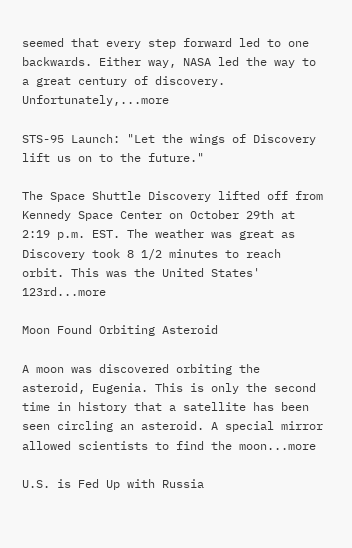seemed that every step forward led to one backwards. Either way, NASA led the way to a great century of discovery. Unfortunately,...more

STS-95 Launch: "Let the wings of Discovery lift us on to the future."

The Space Shuttle Discovery lifted off from Kennedy Space Center on October 29th at 2:19 p.m. EST. The weather was great as Discovery took 8 1/2 minutes to reach orbit. This was the United States' 123rd...more

Moon Found Orbiting Asteroid

A moon was discovered orbiting the asteroid, Eugenia. This is only the second time in history that a satellite has been seen circling an asteroid. A special mirror allowed scientists to find the moon...more

U.S. is Fed Up with Russia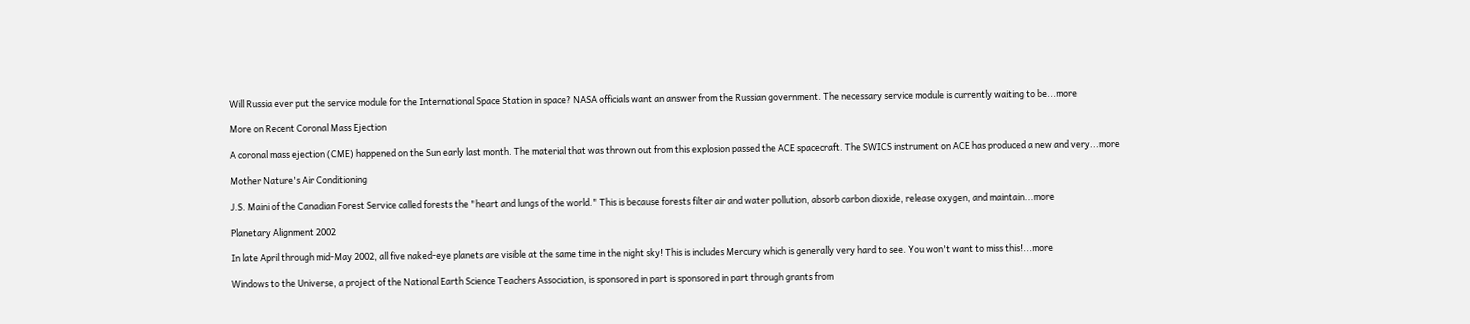Will Russia ever put the service module for the International Space Station in space? NASA officials want an answer from the Russian government. The necessary service module is currently waiting to be...more

More on Recent Coronal Mass Ejection

A coronal mass ejection (CME) happened on the Sun early last month. The material that was thrown out from this explosion passed the ACE spacecraft. The SWICS instrument on ACE has produced a new and very...more

Mother Nature's Air Conditioning

J.S. Maini of the Canadian Forest Service called forests the "heart and lungs of the world." This is because forests filter air and water pollution, absorb carbon dioxide, release oxygen, and maintain...more

Planetary Alignment 2002

In late April through mid-May 2002, all five naked-eye planets are visible at the same time in the night sky! This is includes Mercury which is generally very hard to see. You won't want to miss this!...more

Windows to the Universe, a project of the National Earth Science Teachers Association, is sponsored in part is sponsored in part through grants from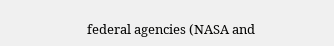federal agencies (NASA and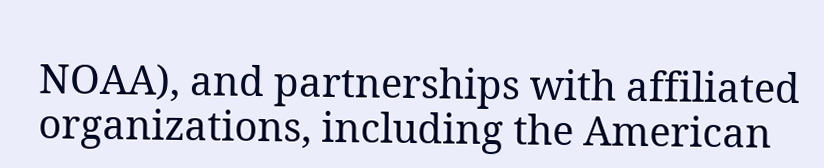NOAA), and partnerships with affiliated organizations, including the American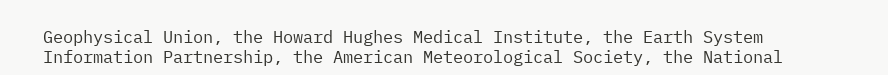Geophysical Union, the Howard Hughes Medical Institute, the Earth System Information Partnership, the American Meteorological Society, the National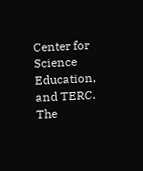Center for Science Education, and TERC. The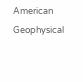American Geophysical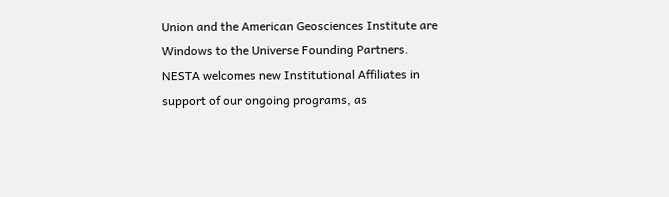Union and the American Geosciences Institute are Windows to the Universe Founding Partners. NESTA welcomes new Institutional Affiliates in support of our ongoing programs, as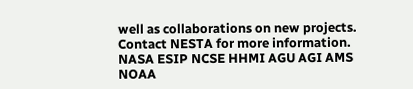well as collaborations on new projects. Contact NESTA for more information. NASA ESIP NCSE HHMI AGU AGI AMS NOAA